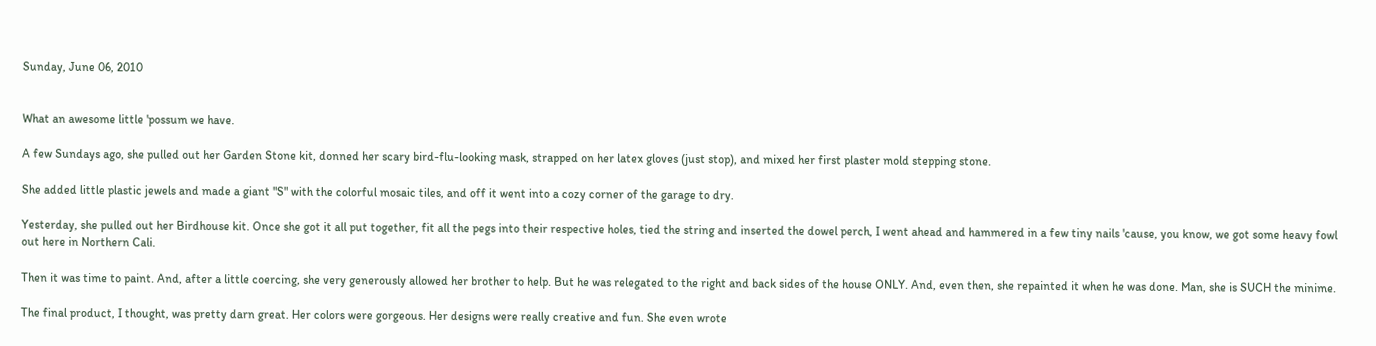Sunday, June 06, 2010


What an awesome little 'possum we have.

A few Sundays ago, she pulled out her Garden Stone kit, donned her scary bird-flu-looking mask, strapped on her latex gloves (just stop), and mixed her first plaster mold stepping stone.

She added little plastic jewels and made a giant "S" with the colorful mosaic tiles, and off it went into a cozy corner of the garage to dry.

Yesterday, she pulled out her Birdhouse kit. Once she got it all put together, fit all the pegs into their respective holes, tied the string and inserted the dowel perch, I went ahead and hammered in a few tiny nails 'cause, you know, we got some heavy fowl out here in Northern Cali.

Then it was time to paint. And, after a little coercing, she very generously allowed her brother to help. But he was relegated to the right and back sides of the house ONLY. And, even then, she repainted it when he was done. Man, she is SUCH the minime.

The final product, I thought, was pretty darn great. Her colors were gorgeous. Her designs were really creative and fun. She even wrote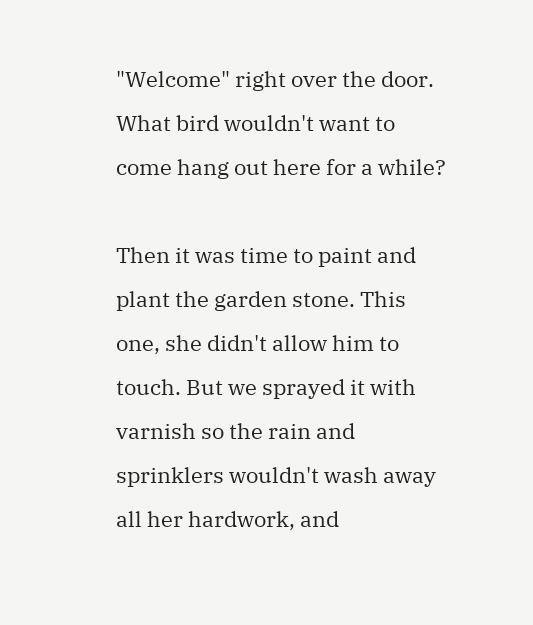"Welcome" right over the door. What bird wouldn't want to come hang out here for a while?

Then it was time to paint and plant the garden stone. This one, she didn't allow him to touch. But we sprayed it with varnish so the rain and sprinklers wouldn't wash away all her hardwork, and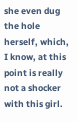she even dug the hole herself, which, I know, at this point is really not a shocker with this girl.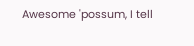Awesome 'possum, I tell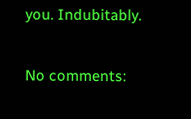you. Indubitably.

No comments: